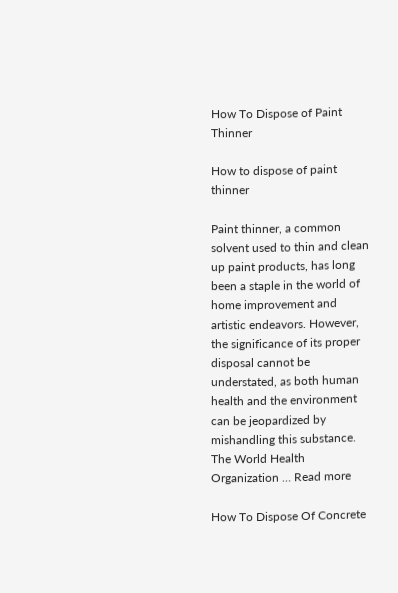How To Dispose of Paint Thinner

How to dispose of paint thinner

Paint thinner, a common solvent used to thin and clean up paint products, has long been a staple in the world of home improvement and artistic endeavors. However, the significance of its proper disposal cannot be understated, as both human health and the environment can be jeopardized by mishandling this substance.  The World Health Organization … Read more

How To Dispose Of Concrete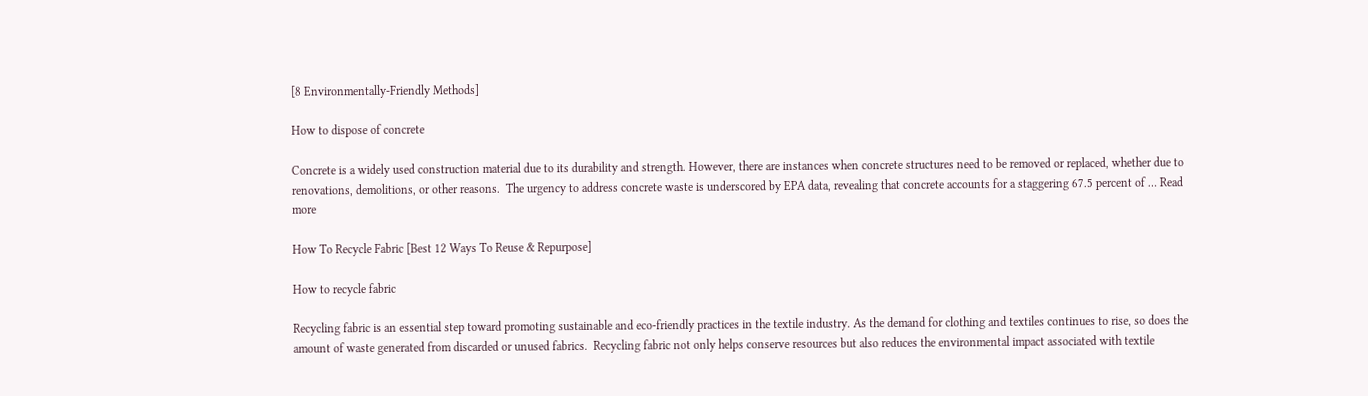[8 Environmentally-Friendly Methods]

How to dispose of concrete

Concrete is a widely used construction material due to its durability and strength. However, there are instances when concrete structures need to be removed or replaced, whether due to renovations, demolitions, or other reasons.  The urgency to address concrete waste is underscored by EPA data, revealing that concrete accounts for a staggering 67.5 percent of … Read more

How To Recycle Fabric [Best 12 Ways To Reuse & Repurpose]

How to recycle fabric

Recycling fabric is an essential step toward promoting sustainable and eco-friendly practices in the textile industry. As the demand for clothing and textiles continues to rise, so does the amount of waste generated from discarded or unused fabrics.  Recycling fabric not only helps conserve resources but also reduces the environmental impact associated with textile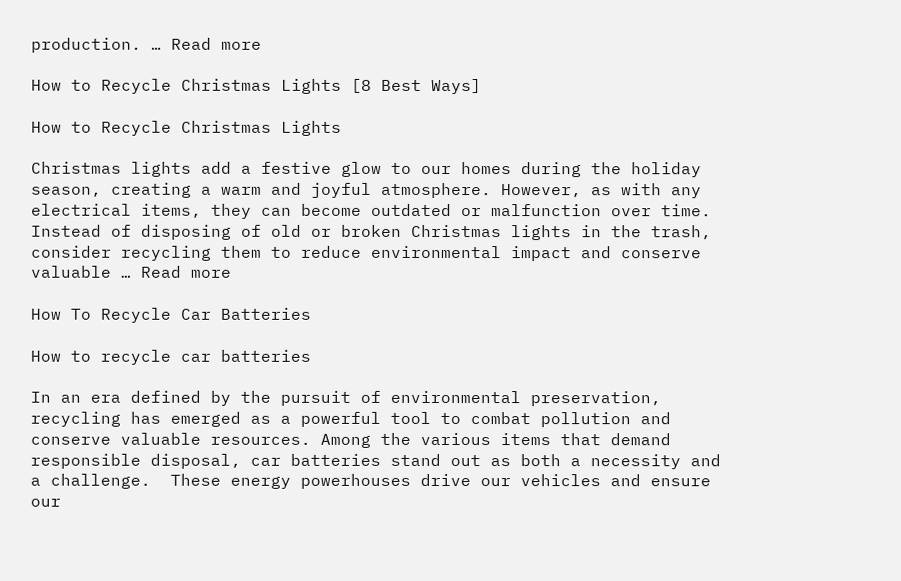production. … Read more

How to Recycle Christmas Lights [8 Best Ways]

How to Recycle Christmas Lights

Christmas lights add a festive glow to our homes during the holiday season, creating a warm and joyful atmosphere. However, as with any electrical items, they can become outdated or malfunction over time. Instead of disposing of old or broken Christmas lights in the trash, consider recycling them to reduce environmental impact and conserve valuable … Read more

How To Recycle Car Batteries

How to recycle car batteries

In an era defined by the pursuit of environmental preservation, recycling has emerged as a powerful tool to combat pollution and conserve valuable resources. Among the various items that demand responsible disposal, car batteries stand out as both a necessity and a challenge.  These energy powerhouses drive our vehicles and ensure our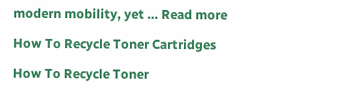modern mobility, yet … Read more

How To Recycle Toner Cartridges

How To Recycle Toner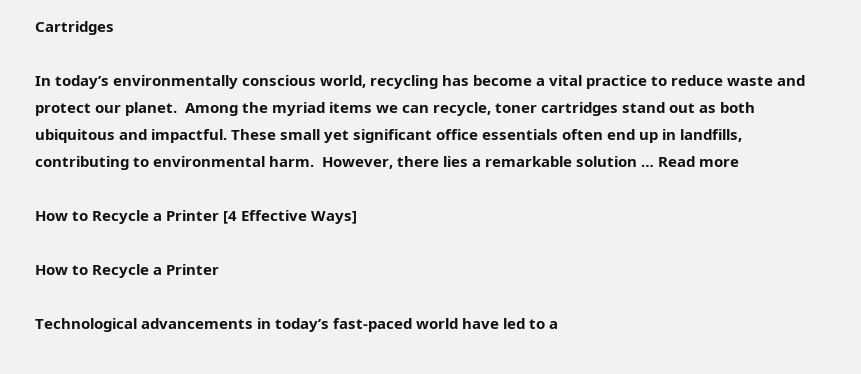Cartridges

In today’s environmentally conscious world, recycling has become a vital practice to reduce waste and protect our planet.  Among the myriad items we can recycle, toner cartridges stand out as both ubiquitous and impactful. These small yet significant office essentials often end up in landfills, contributing to environmental harm.  However, there lies a remarkable solution … Read more

How to Recycle a Printer [4 Effective Ways]

How to Recycle a Printer

Technological advancements in today’s fast-paced world have led to a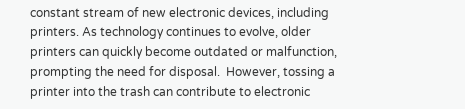constant stream of new electronic devices, including printers. As technology continues to evolve, older printers can quickly become outdated or malfunction, prompting the need for disposal.  However, tossing a printer into the trash can contribute to electronic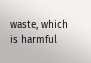waste, which is harmful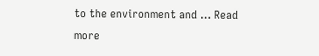to the environment and … Read more